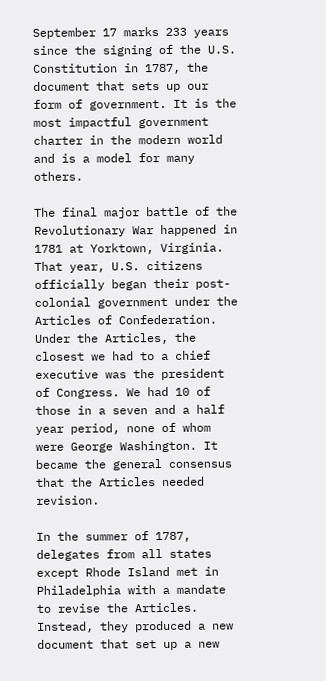September 17 marks 233 years since the signing of the U.S. Constitution in 1787, the document that sets up our form of government. It is the most impactful government charter in the modern world and is a model for many others.

The final major battle of the Revolutionary War happened in 1781 at Yorktown, Virginia. That year, U.S. citizens officially began their post-colonial government under the Articles of Confederation. Under the Articles, the closest we had to a chief executive was the president of Congress. We had 10 of those in a seven and a half year period, none of whom were George Washington. It became the general consensus that the Articles needed revision.

In the summer of 1787, delegates from all states except Rhode Island met in Philadelphia with a mandate to revise the Articles. Instead, they produced a new document that set up a new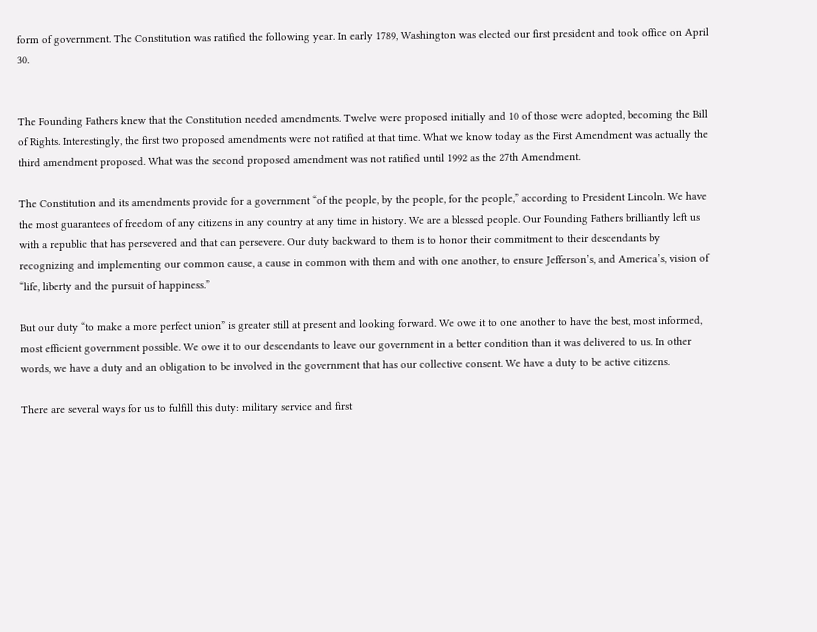form of government. The Constitution was ratified the following year. In early 1789, Washington was elected our first president and took office on April 30.


The Founding Fathers knew that the Constitution needed amendments. Twelve were proposed initially and 10 of those were adopted, becoming the Bill of Rights. Interestingly, the first two proposed amendments were not ratified at that time. What we know today as the First Amendment was actually the third amendment proposed. What was the second proposed amendment was not ratified until 1992 as the 27th Amendment.

The Constitution and its amendments provide for a government “of the people, by the people, for the people,” according to President Lincoln. We have the most guarantees of freedom of any citizens in any country at any time in history. We are a blessed people. Our Founding Fathers brilliantly left us with a republic that has persevered and that can persevere. Our duty backward to them is to honor their commitment to their descendants by recognizing and implementing our common cause, a cause in common with them and with one another, to ensure Jefferson’s, and America’s, vision of “life, liberty and the pursuit of happiness.”

But our duty “to make a more perfect union” is greater still at present and looking forward. We owe it to one another to have the best, most informed, most efficient government possible. We owe it to our descendants to leave our government in a better condition than it was delivered to us. In other words, we have a duty and an obligation to be involved in the government that has our collective consent. We have a duty to be active citizens.

There are several ways for us to fulfill this duty: military service and first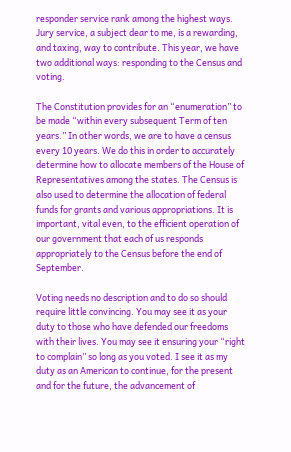responder service rank among the highest ways. Jury service, a subject dear to me, is a rewarding, and taxing, way to contribute. This year, we have two additional ways: responding to the Census and voting.

The Constitution provides for an “enumeration” to be made “within every subsequent Term of ten years.” In other words, we are to have a census every 10 years. We do this in order to accurately determine how to allocate members of the House of Representatives among the states. The Census is also used to determine the allocation of federal funds for grants and various appropriations. It is important, vital even, to the efficient operation of our government that each of us responds appropriately to the Census before the end of September.

Voting needs no description and to do so should require little convincing. You may see it as your duty to those who have defended our freedoms with their lives. You may see it ensuring your “right to complain” so long as you voted. I see it as my duty as an American to continue, for the present and for the future, the advancement of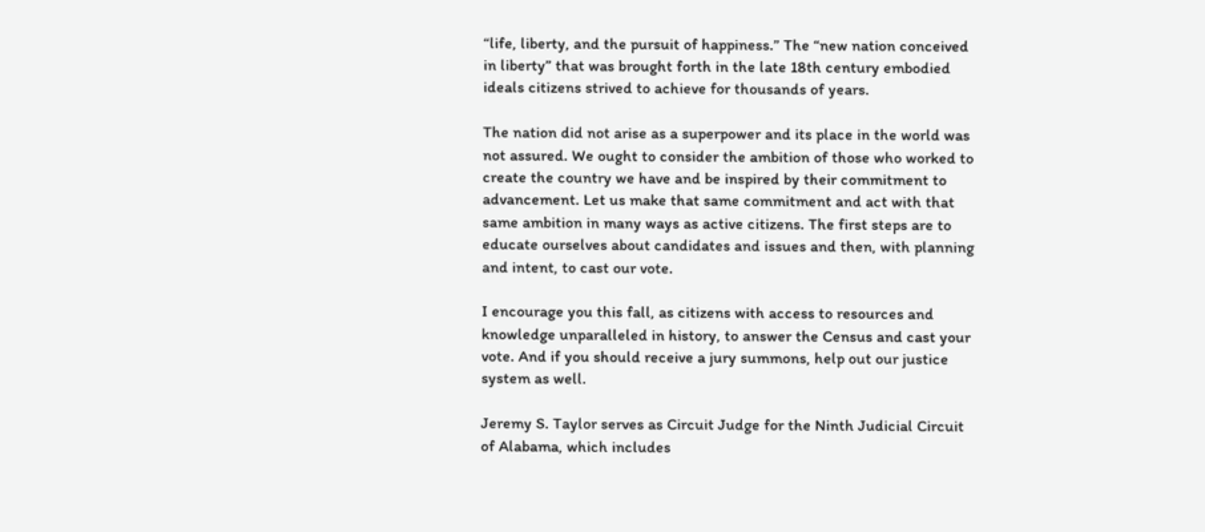“life, liberty, and the pursuit of happiness.” The “new nation conceived in liberty” that was brought forth in the late 18th century embodied ideals citizens strived to achieve for thousands of years.

The nation did not arise as a superpower and its place in the world was not assured. We ought to consider the ambition of those who worked to create the country we have and be inspired by their commitment to advancement. Let us make that same commitment and act with that same ambition in many ways as active citizens. The first steps are to educate ourselves about candidates and issues and then, with planning and intent, to cast our vote.

I encourage you this fall, as citizens with access to resources and knowledge unparalleled in history, to answer the Census and cast your vote. And if you should receive a jury summons, help out our justice system as well.

Jeremy S. Taylor serves as Circuit Judge for the Ninth Judicial Circuit of Alabama, which includes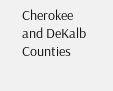Cherokee and DeKalb Counties